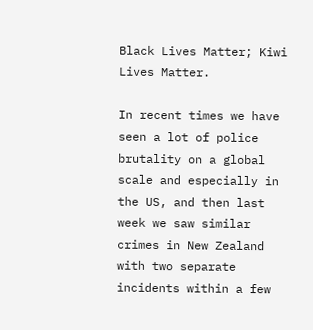Black Lives Matter; Kiwi Lives Matter.

In recent times we have seen a lot of police brutality on a global scale and especially in the US, and then last week we saw similar crimes in New Zealand with two separate incidents within a few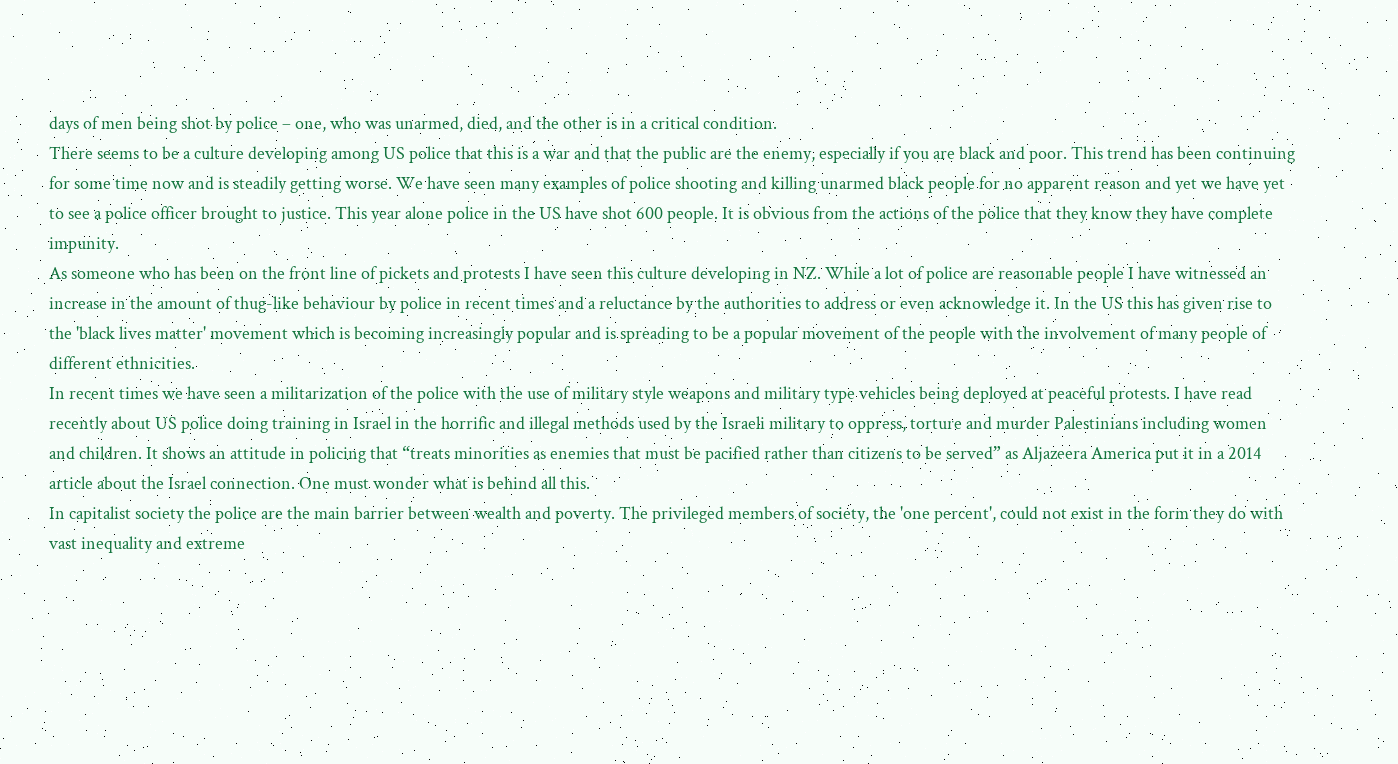days of men being shot by police – one, who was unarmed, died, and the other is in a critical condition.
There seems to be a culture developing among US police that this is a war and that the public are the enemy, especially if you are black and poor. This trend has been continuing for some time now and is steadily getting worse. We have seen many examples of police shooting and killing unarmed black people for no apparent reason and yet we have yet to see a police officer brought to justice. This year alone police in the US have shot 600 people. It is obvious from the actions of the police that they know they have complete impunity.
As someone who has been on the front line of pickets and protests I have seen this culture developing in NZ. While a lot of police are reasonable people I have witnessed an increase in the amount of thug-like behaviour by police in recent times and a reluctance by the authorities to address or even acknowledge it. In the US this has given rise to the 'black lives matter' movement which is becoming increasingly popular and is spreading to be a popular movement of the people with the involvement of many people of different ethnicities.
In recent times we have seen a militarization of the police with the use of military style weapons and military type vehicles being deployed at peaceful protests. I have read recently about US police doing training in Israel in the horrific and illegal methods used by the Israeli military to oppress, torture and murder Palestinians including women and children. It shows an attitude in policing that “treats minorities as enemies that must be pacified rather than citizens to be served” as Aljazeera America put it in a 2014 article about the Israel connection. One must wonder what is behind all this.
In capitalist society the police are the main barrier between wealth and poverty. The privileged members of society, the 'one percent', could not exist in the form they do with vast inequality and extreme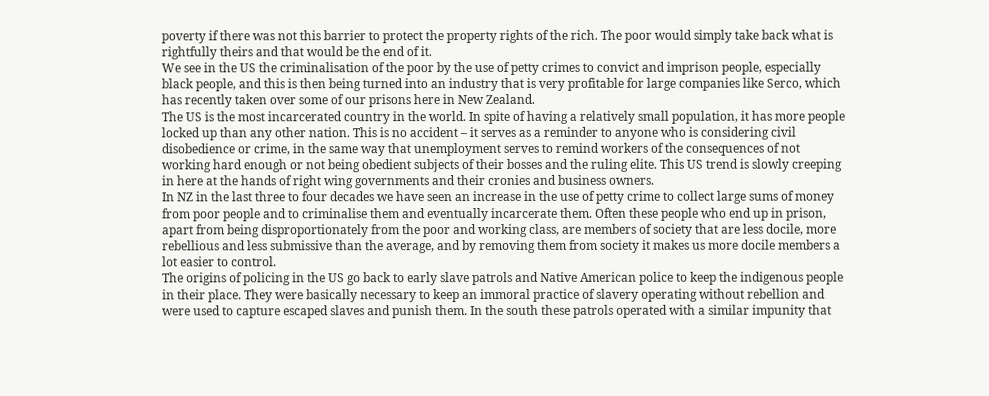poverty if there was not this barrier to protect the property rights of the rich. The poor would simply take back what is rightfully theirs and that would be the end of it.
We see in the US the criminalisation of the poor by the use of petty crimes to convict and imprison people, especially black people, and this is then being turned into an industry that is very profitable for large companies like Serco, which has recently taken over some of our prisons here in New Zealand.
The US is the most incarcerated country in the world. In spite of having a relatively small population, it has more people locked up than any other nation. This is no accident – it serves as a reminder to anyone who is considering civil disobedience or crime, in the same way that unemployment serves to remind workers of the consequences of not working hard enough or not being obedient subjects of their bosses and the ruling elite. This US trend is slowly creeping in here at the hands of right wing governments and their cronies and business owners.
In NZ in the last three to four decades we have seen an increase in the use of petty crime to collect large sums of money from poor people and to criminalise them and eventually incarcerate them. Often these people who end up in prison, apart from being disproportionately from the poor and working class, are members of society that are less docile, more rebellious and less submissive than the average, and by removing them from society it makes us more docile members a lot easier to control.
The origins of policing in the US go back to early slave patrols and Native American police to keep the indigenous people in their place. They were basically necessary to keep an immoral practice of slavery operating without rebellion and were used to capture escaped slaves and punish them. In the south these patrols operated with a similar impunity that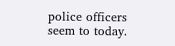police officers seem to today.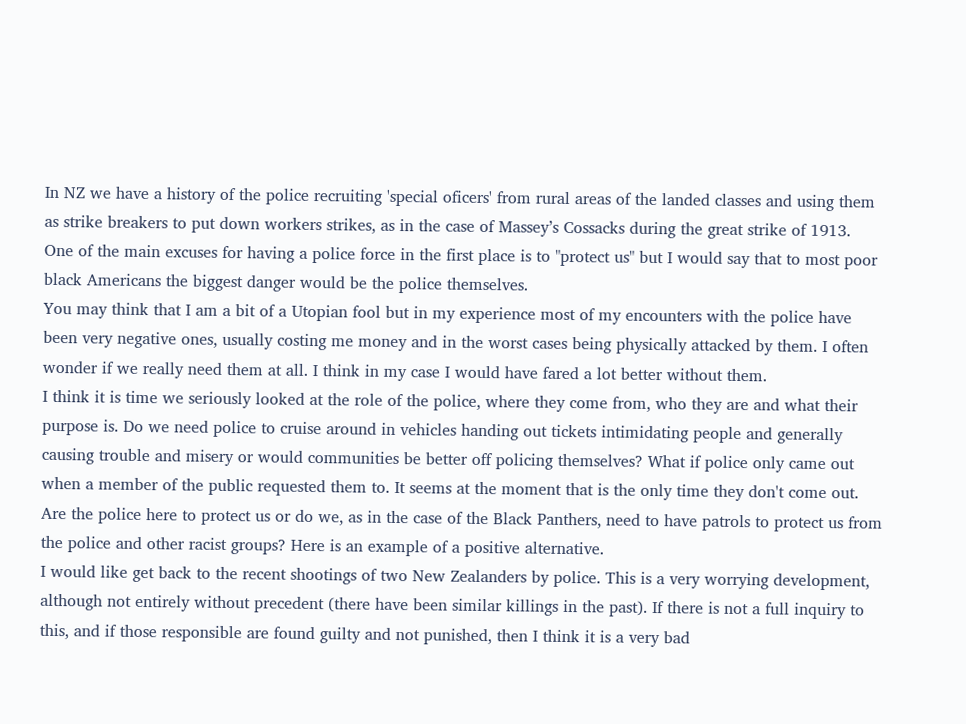In NZ we have a history of the police recruiting 'special oficers' from rural areas of the landed classes and using them as strike breakers to put down workers strikes, as in the case of Massey’s Cossacks during the great strike of 1913.
One of the main excuses for having a police force in the first place is to "protect us" but I would say that to most poor black Americans the biggest danger would be the police themselves.
You may think that I am a bit of a Utopian fool but in my experience most of my encounters with the police have been very negative ones, usually costing me money and in the worst cases being physically attacked by them. I often wonder if we really need them at all. I think in my case I would have fared a lot better without them.
I think it is time we seriously looked at the role of the police, where they come from, who they are and what their purpose is. Do we need police to cruise around in vehicles handing out tickets intimidating people and generally causing trouble and misery or would communities be better off policing themselves? What if police only came out when a member of the public requested them to. It seems at the moment that is the only time they don't come out. Are the police here to protect us or do we, as in the case of the Black Panthers, need to have patrols to protect us from the police and other racist groups? Here is an example of a positive alternative.
I would like get back to the recent shootings of two New Zealanders by police. This is a very worrying development, although not entirely without precedent (there have been similar killings in the past). If there is not a full inquiry to this, and if those responsible are found guilty and not punished, then I think it is a very bad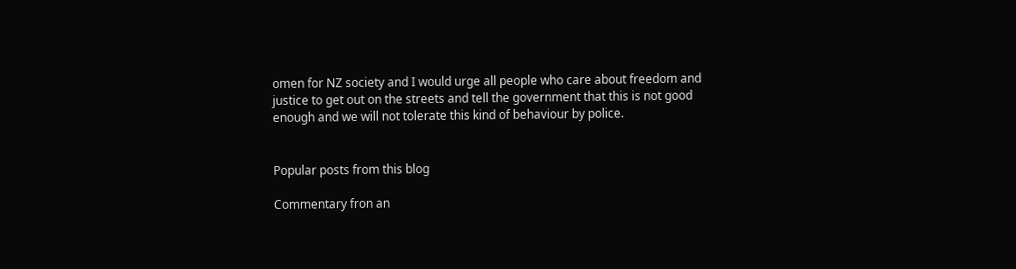omen for NZ society and I would urge all people who care about freedom and justice to get out on the streets and tell the government that this is not good enough and we will not tolerate this kind of behaviour by police.


Popular posts from this blog

Commentary fron an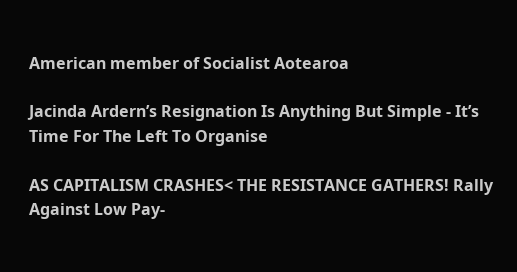American member of Socialist Aotearoa

Jacinda Ardern’s Resignation Is Anything But Simple - It’s Time For The Left To Organise

AS CAPITALISM CRASHES< THE RESISTANCE GATHERS! Rally Against Low Pay-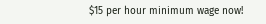$15 per hour minimum wage now!